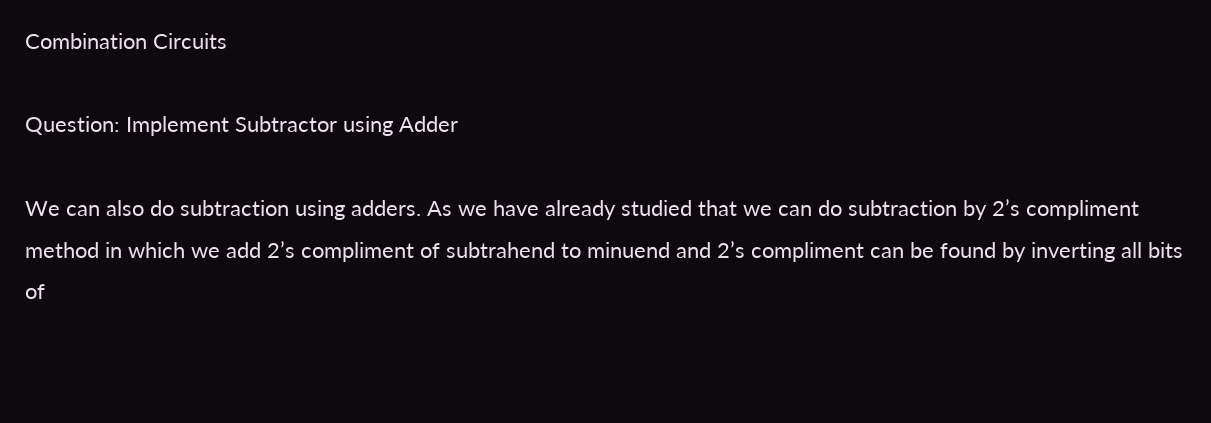Combination Circuits

Question: Implement Subtractor using Adder

We can also do subtraction using adders. As we have already studied that we can do subtraction by 2’s compliment method in which we add 2’s compliment of subtrahend to minuend and 2’s compliment can be found by inverting all bits of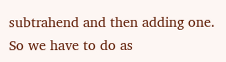subtrahend and then adding one. So we have to do as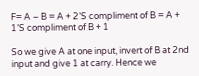F= A – B = A + 2’S compliment of B = A + 1’S compliment of B + 1

So we give A at one input, invert of B at 2nd input and give 1 at carry. Hence we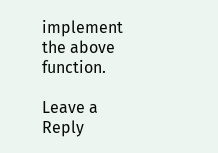implement the above function.

Leave a Reply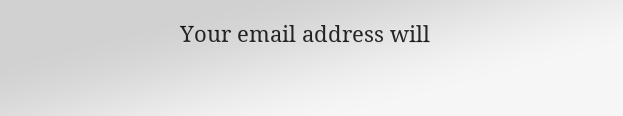Your email address will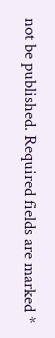not be published. Required fields are marked *